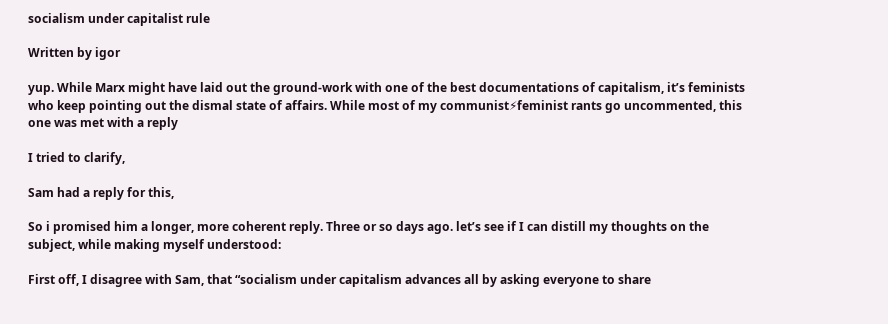socialism under capitalist rule

Written by igor

yup. While Marx might have laid out the ground-work with one of the best documentations of capitalism, it’s feminists who keep pointing out the dismal state of affairs. While most of my communist⚡feminist rants go uncommented, this one was met with a reply

I tried to clarify,

Sam had a reply for this,

So i promised him a longer, more coherent reply. Three or so days ago. let’s see if I can distill my thoughts on the subject, while making myself understood:

First off, I disagree with Sam, that “socialism under capitalism advances all by asking everyone to share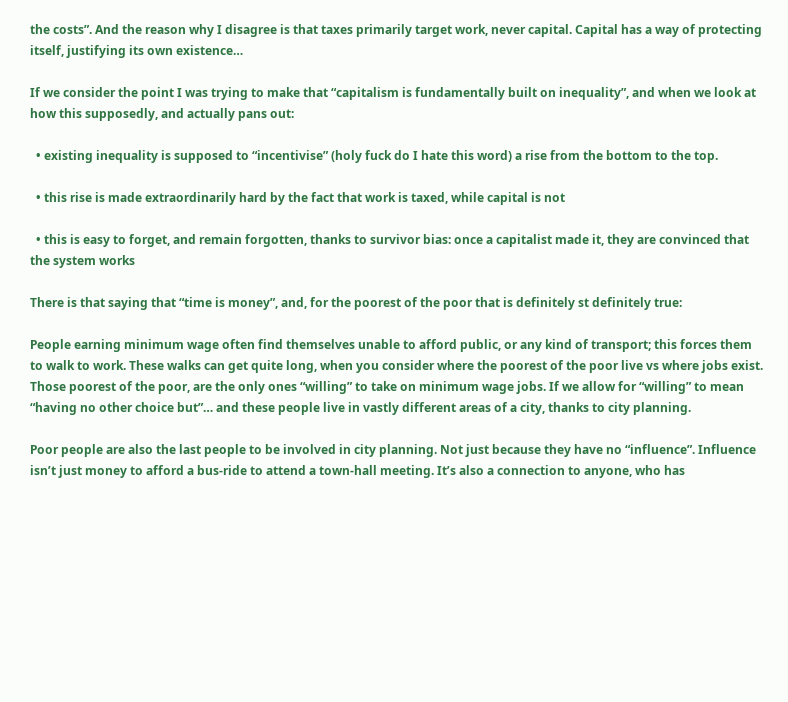the costs”. And the reason why I disagree is that taxes primarily target work, never capital. Capital has a way of protecting itself, justifying its own existence…

If we consider the point I was trying to make that “capitalism is fundamentally built on inequality”, and when we look at how this supposedly, and actually pans out:

  • existing inequality is supposed to “incentivise” (holy fuck do I hate this word) a rise from the bottom to the top.

  • this rise is made extraordinarily hard by the fact that work is taxed, while capital is not

  • this is easy to forget, and remain forgotten, thanks to survivor bias: once a capitalist made it, they are convinced that the system works

There is that saying that “time is money”, and, for the poorest of the poor that is definitely st definitely true:

People earning minimum wage often find themselves unable to afford public, or any kind of transport; this forces them to walk to work. These walks can get quite long, when you consider where the poorest of the poor live vs where jobs exist. Those poorest of the poor, are the only ones “willing” to take on minimum wage jobs. If we allow for “willing” to mean “having no other choice but”… and these people live in vastly different areas of a city, thanks to city planning.

Poor people are also the last people to be involved in city planning. Not just because they have no “influence”. Influence isn’t just money to afford a bus-ride to attend a town-hall meeting. It’s also a connection to anyone, who has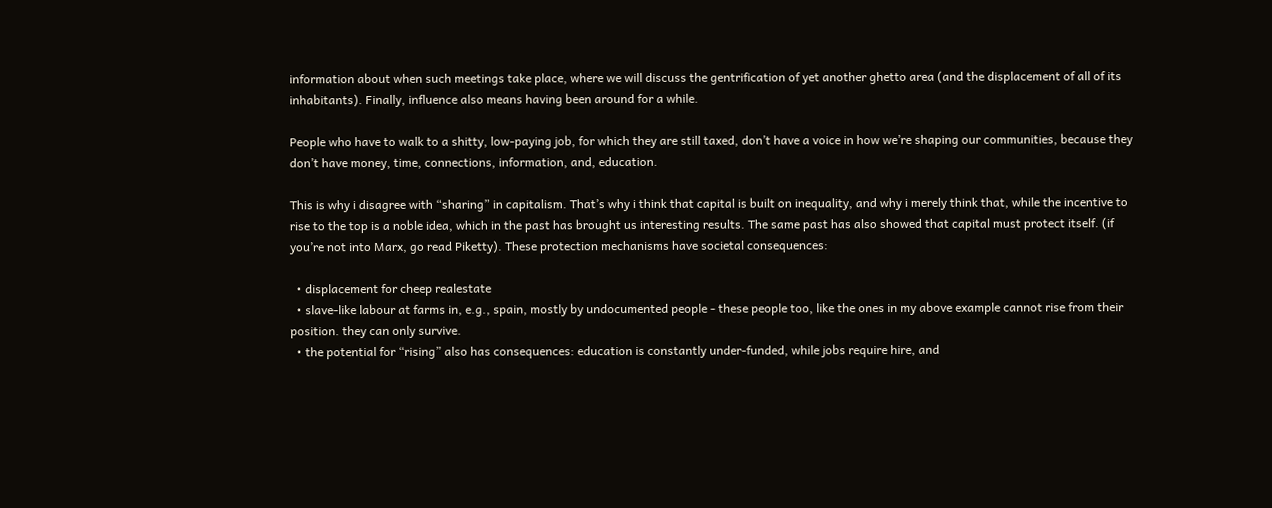information about when such meetings take place, where we will discuss the gentrification of yet another ghetto area (and the displacement of all of its inhabitants). Finally, influence also means having been around for a while.

People who have to walk to a shitty, low-paying job, for which they are still taxed, don’t have a voice in how we’re shaping our communities, because they don’t have money, time, connections, information, and, education.

This is why i disagree with “sharing” in capitalism. That’s why i think that capital is built on inequality, and why i merely think that, while the incentive to rise to the top is a noble idea, which in the past has brought us interesting results. The same past has also showed that capital must protect itself. (if you’re not into Marx, go read Piketty). These protection mechanisms have societal consequences:

  • displacement for cheep realestate
  • slave-like labour at farms in, e.g., spain, mostly by undocumented people - these people too, like the ones in my above example cannot rise from their position. they can only survive.
  • the potential for “rising” also has consequences: education is constantly under-funded, while jobs require hire, and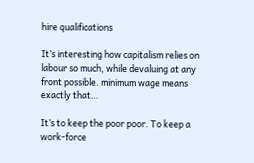hire qualifications

It’s interesting how capitalism relies on labour so much, while devaluing at any front possible. minimum wage means exactly that…

It’s to keep the poor poor. To keep a work-force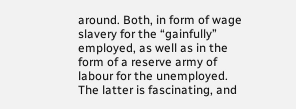around. Both, in form of wage slavery for the “gainfully” employed, as well as in the form of a reserve army of labour for the unemployed. The latter is fascinating, and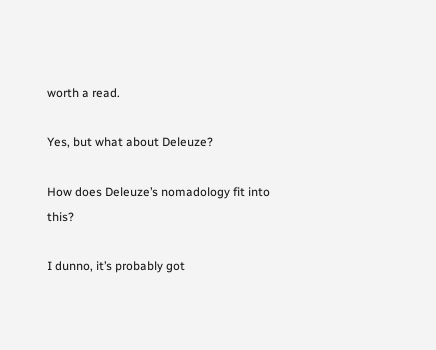worth a read.

Yes, but what about Deleuze?

How does Deleuze’s nomadology fit into this?

I dunno, it’s probably got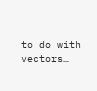to do with vectors…